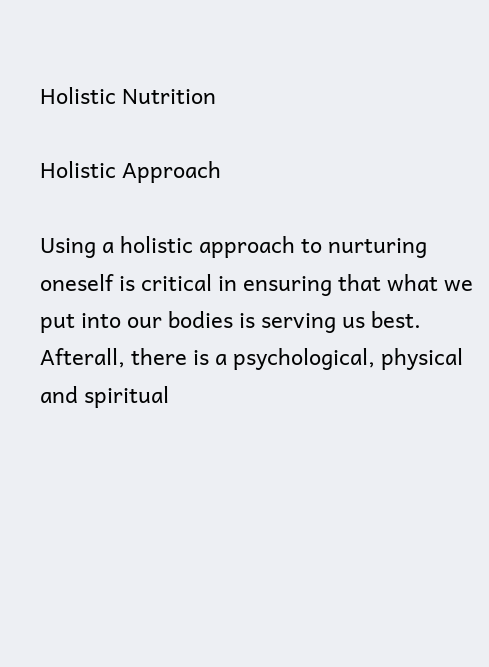Holistic Nutrition

Holistic Approach

Using a holistic approach to nurturing oneself is critical in ensuring that what we put into our bodies is serving us best. Afterall, there is a psychological, physical and spiritual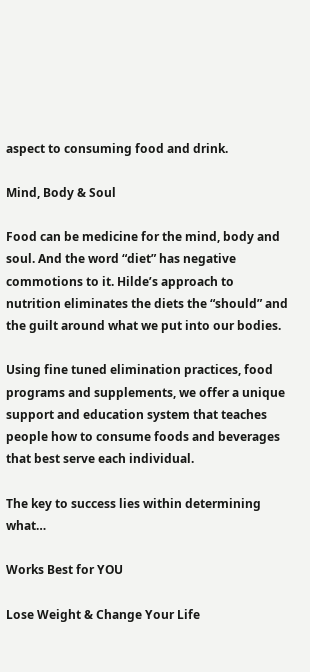aspect to consuming food and drink.

Mind, Body & Soul

Food can be medicine for the mind, body and soul. And the word “diet” has negative commotions to it. Hilde’s approach to nutrition eliminates the diets the “should” and the guilt around what we put into our bodies.

Using fine tuned elimination practices, food programs and supplements, we offer a unique support and education system that teaches people how to consume foods and beverages that best serve each individual.

The key to success lies within determining what…

Works Best for YOU

Lose Weight & Change Your Life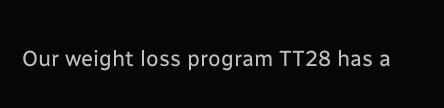Our weight loss program TT28 has a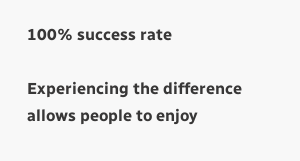100% success rate

Experiencing the difference allows people to enjoy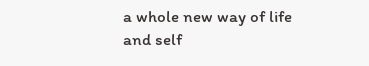a whole new way of life and self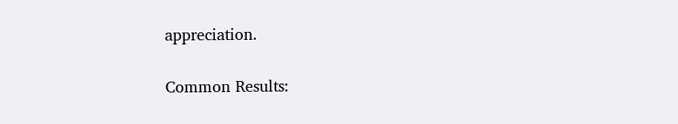appreciation.

Common Results: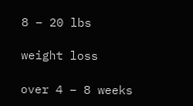8 – 20 lbs

weight loss

over 4 – 8 weeks